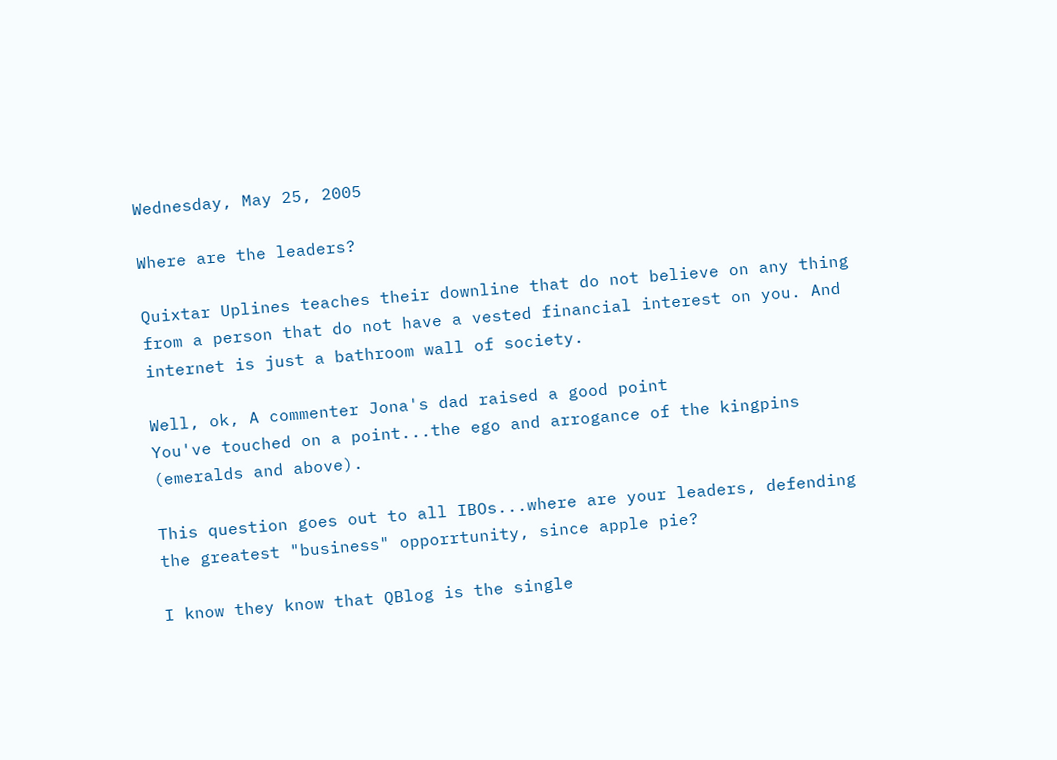Wednesday, May 25, 2005

Where are the leaders?

Quixtar Uplines teaches their downline that do not believe on any thing from a person that do not have a vested financial interest on you. And internet is just a bathroom wall of society.

Well, ok, A commenter Jona's dad raised a good point
You've touched on a point...the ego and arrogance of the kingpins (emeralds and above).

This question goes out to all IBOs...where are your leaders, defending the greatest "business" opporrtunity, since apple pie?

I know they know that QBlog is the single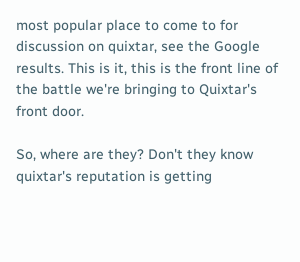most popular place to come to for discussion on quixtar, see the Google results. This is it, this is the front line of the battle we're bringing to Quixtar's front door.

So, where are they? Don't they know quixtar's reputation is getting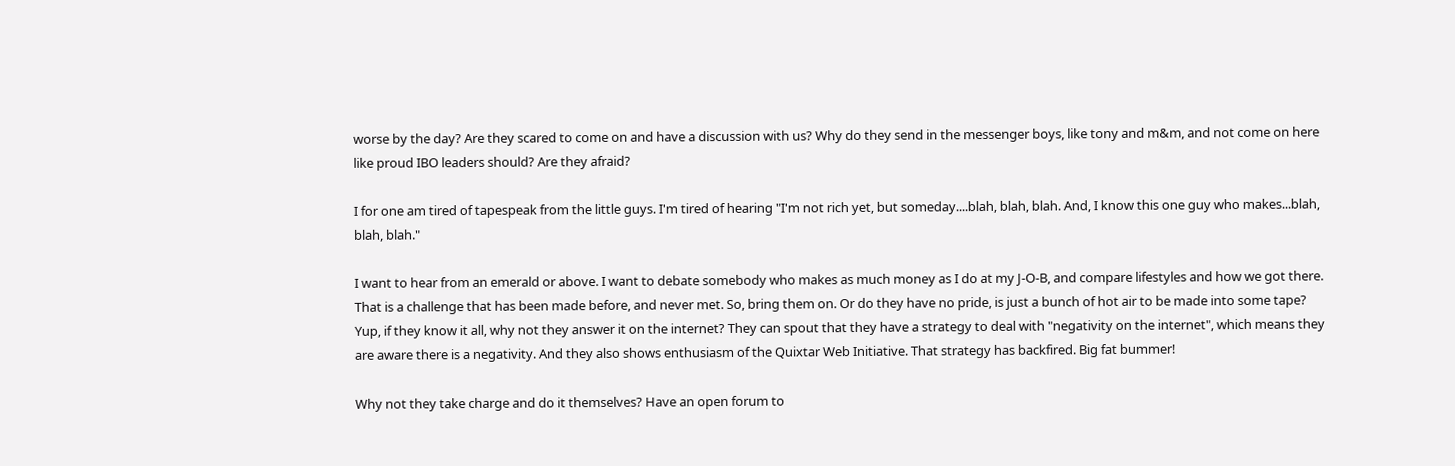worse by the day? Are they scared to come on and have a discussion with us? Why do they send in the messenger boys, like tony and m&m, and not come on here like proud IBO leaders should? Are they afraid?

I for one am tired of tapespeak from the little guys. I'm tired of hearing "I'm not rich yet, but someday....blah, blah, blah. And, I know this one guy who makes...blah, blah, blah."

I want to hear from an emerald or above. I want to debate somebody who makes as much money as I do at my J-O-B, and compare lifestyles and how we got there. That is a challenge that has been made before, and never met. So, bring them on. Or do they have no pride, is just a bunch of hot air to be made into some tape?
Yup, if they know it all, why not they answer it on the internet? They can spout that they have a strategy to deal with "negativity on the internet", which means they are aware there is a negativity. And they also shows enthusiasm of the Quixtar Web Initiative. That strategy has backfired. Big fat bummer!

Why not they take charge and do it themselves? Have an open forum to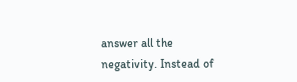answer all the negativity. Instead of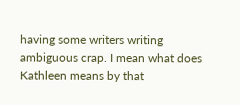having some writers writing ambiguous crap. I mean what does Kathleen means by that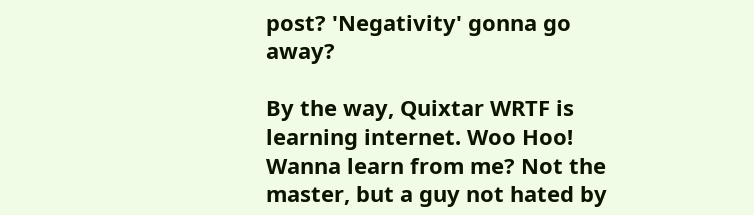post? 'Negativity' gonna go away?

By the way, Quixtar WRTF is learning internet. Woo Hoo! Wanna learn from me? Not the master, but a guy not hated by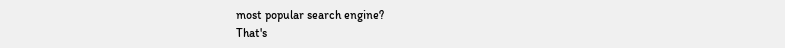most popular search engine?
That's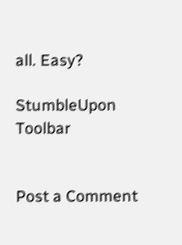all. Easy?

StumbleUpon Toolbar


Post a Comment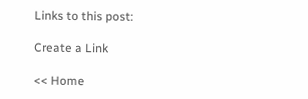Links to this post:

Create a Link

<< Home